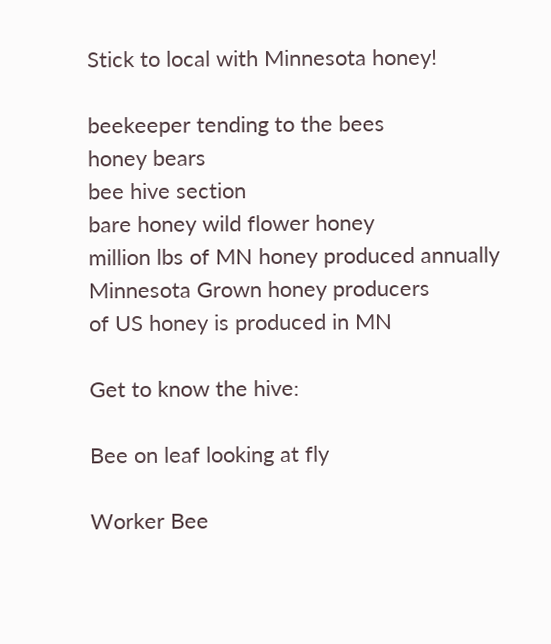Stick to local with Minnesota honey!

beekeeper tending to the bees
honey bears
bee hive section
bare honey wild flower honey
million lbs of MN honey produced annually
Minnesota Grown honey producers
of US honey is produced in MN

Get to know the hive:

Bee on leaf looking at fly

Worker Bee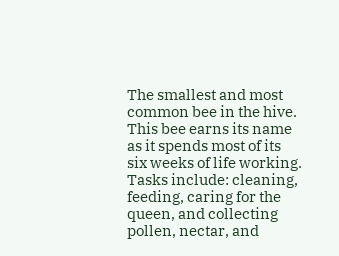The smallest and most common bee in the hive. This bee earns its name as it spends most of its six weeks of life working. Tasks include: cleaning, feeding, caring for the queen, and collecting pollen, nectar, and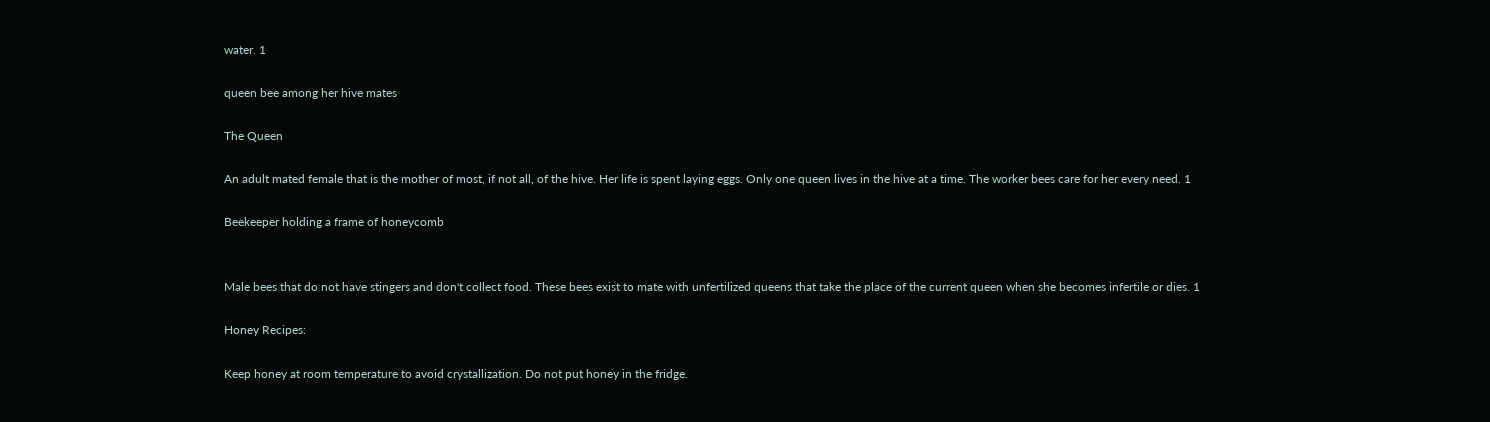water. 1

queen bee among her hive mates

The Queen

An adult mated female that is the mother of most, if not all, of the hive. Her life is spent laying eggs. Only one queen lives in the hive at a time. The worker bees care for her every need. 1

Beekeeper holding a frame of honeycomb


Male bees that do not have stingers and don't collect food. These bees exist to mate with unfertilized queens that take the place of the current queen when she becomes infertile or dies. 1

Honey Recipes:

Keep honey at room temperature to avoid crystallization. Do not put honey in the fridge.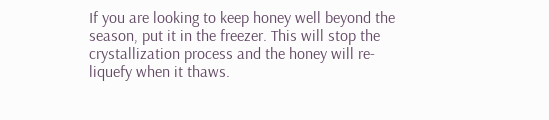If you are looking to keep honey well beyond the season, put it in the freezer. This will stop the crystallization process and the honey will re-liquefy when it thaws.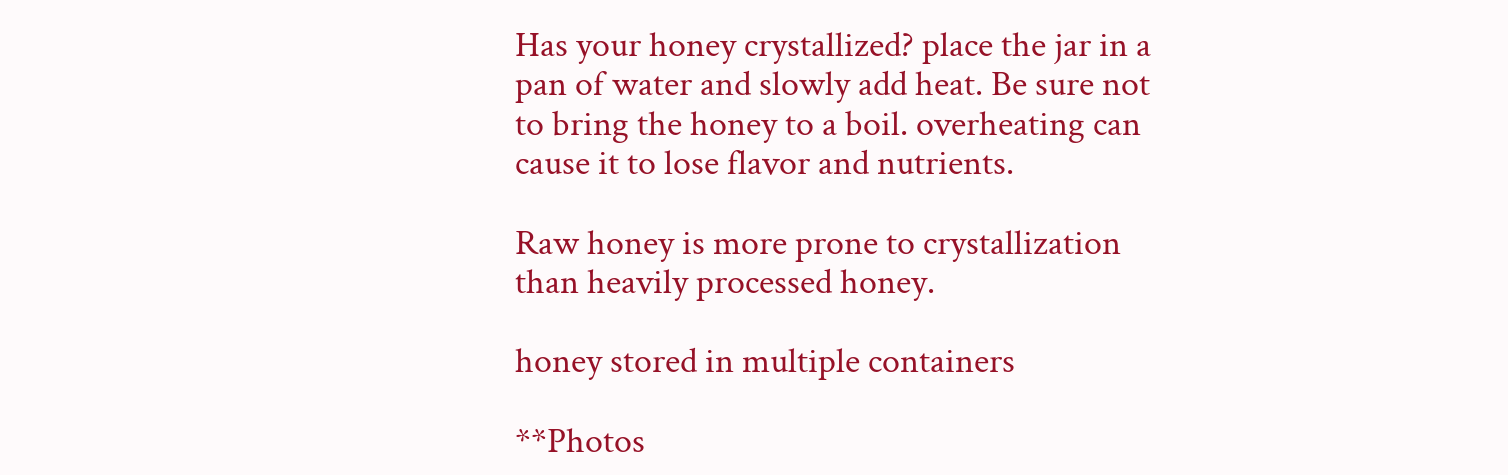Has your honey crystallized? place the jar in a pan of water and slowly add heat. Be sure not to bring the honey to a boil. overheating can cause it to lose flavor and nutrients.

Raw honey is more prone to crystallization than heavily processed honey.

honey stored in multiple containers

**Photos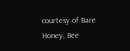courtesy of Bare Honey, Bee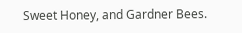Sweet Honey, and Gardner Bees.